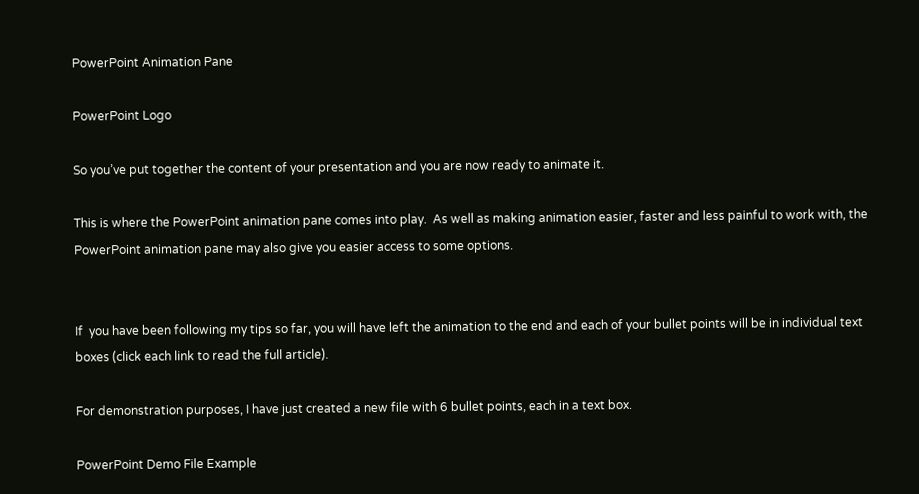PowerPoint Animation Pane

PowerPoint Logo

So you’ve put together the content of your presentation and you are now ready to animate it.

This is where the PowerPoint animation pane comes into play.  As well as making animation easier, faster and less painful to work with, the PowerPoint animation pane may also give you easier access to some options.


If  you have been following my tips so far, you will have left the animation to the end and each of your bullet points will be in individual text boxes (click each link to read the full article).

For demonstration purposes, I have just created a new file with 6 bullet points, each in a text box.

PowerPoint Demo File Example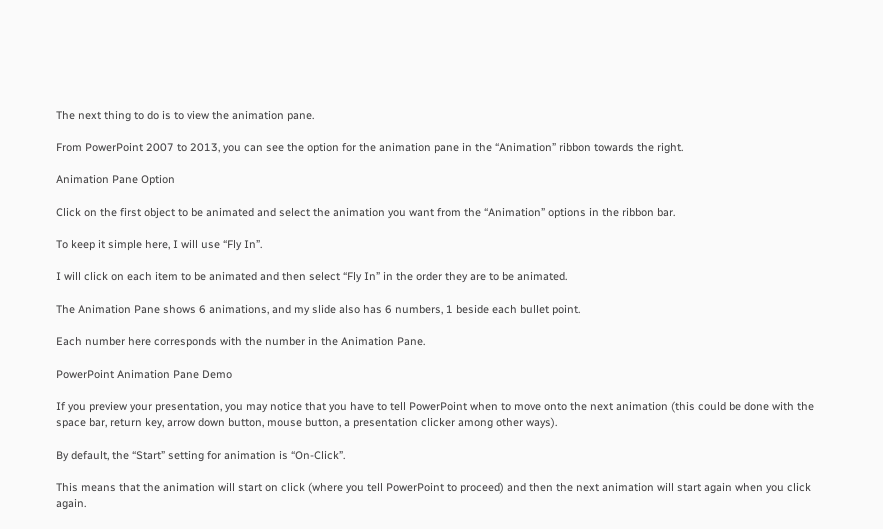The next thing to do is to view the animation pane.

From PowerPoint 2007 to 2013, you can see the option for the animation pane in the “Animation” ribbon towards the right.

Animation Pane Option

Click on the first object to be animated and select the animation you want from the “Animation” options in the ribbon bar.

To keep it simple here, I will use “Fly In”.

I will click on each item to be animated and then select “Fly In” in the order they are to be animated.

The Animation Pane shows 6 animations, and my slide also has 6 numbers, 1 beside each bullet point.

Each number here corresponds with the number in the Animation Pane.

PowerPoint Animation Pane Demo

If you preview your presentation, you may notice that you have to tell PowerPoint when to move onto the next animation (this could be done with the space bar, return key, arrow down button, mouse button, a presentation clicker among other ways).

By default, the “Start” setting for animation is “On-Click”.

This means that the animation will start on click (where you tell PowerPoint to proceed) and then the next animation will start again when you click again.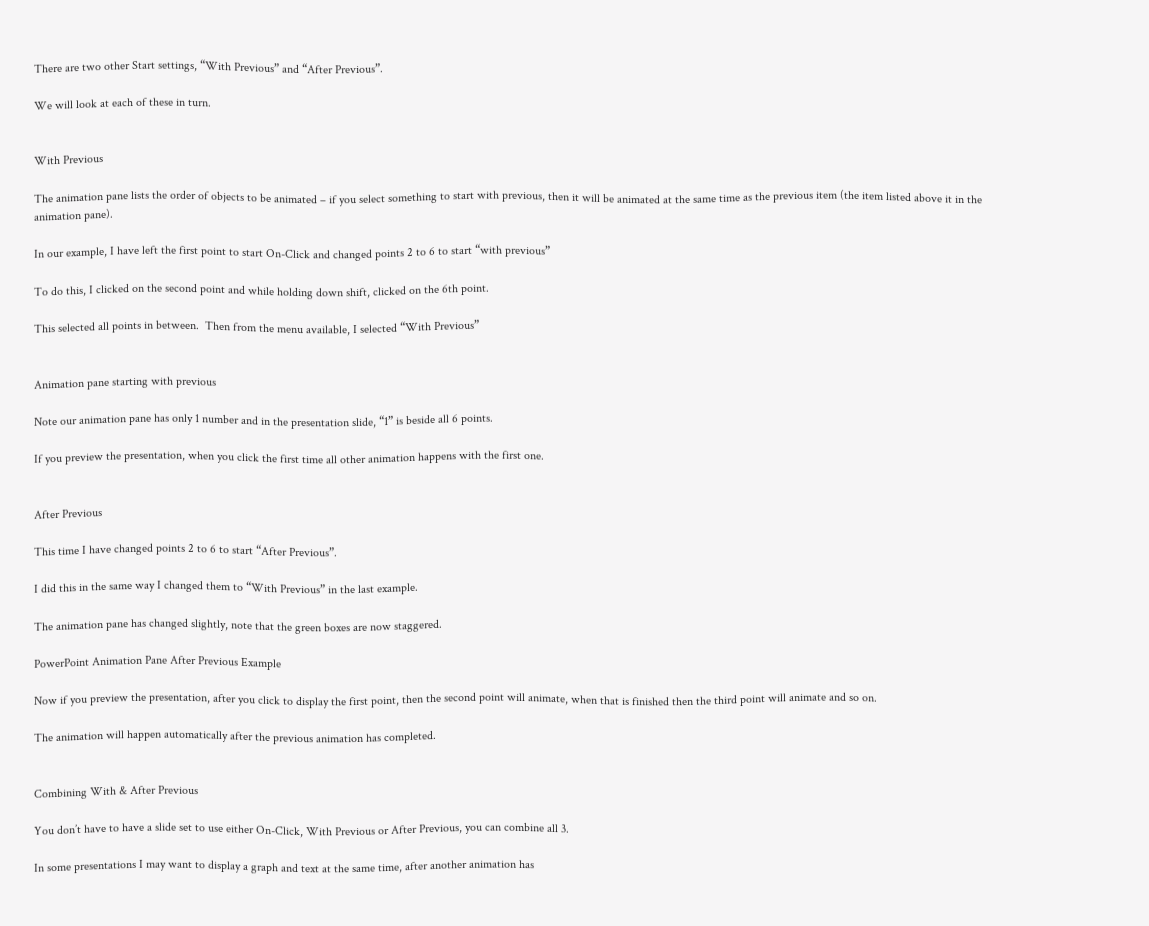There are two other Start settings, “With Previous” and “After Previous”.

We will look at each of these in turn.


With Previous

The animation pane lists the order of objects to be animated – if you select something to start with previous, then it will be animated at the same time as the previous item (the item listed above it in the animation pane).

In our example, I have left the first point to start On-Click and changed points 2 to 6 to start “with previous”

To do this, I clicked on the second point and while holding down shift, clicked on the 6th point.

This selected all points in between.  Then from the menu available, I selected “With Previous”


Animation pane starting with previous

Note our animation pane has only 1 number and in the presentation slide, “1” is beside all 6 points.

If you preview the presentation, when you click the first time all other animation happens with the first one.


After Previous

This time I have changed points 2 to 6 to start “After Previous”.

I did this in the same way I changed them to “With Previous” in the last example.

The animation pane has changed slightly, note that the green boxes are now staggered.

PowerPoint Animation Pane After Previous Example

Now if you preview the presentation, after you click to display the first point, then the second point will animate, when that is finished then the third point will animate and so on.

The animation will happen automatically after the previous animation has completed.


Combining With & After Previous

You don’t have to have a slide set to use either On-Click, With Previous or After Previous, you can combine all 3.

In some presentations I may want to display a graph and text at the same time, after another animation has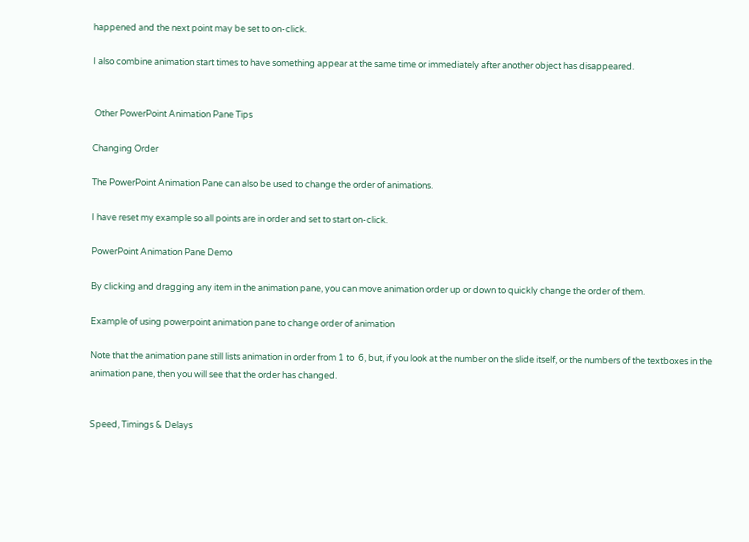happened and the next point may be set to on-click.

I also combine animation start times to have something appear at the same time or immediately after another object has disappeared.


 Other PowerPoint Animation Pane Tips

Changing Order

The PowerPoint Animation Pane can also be used to change the order of animations.

I have reset my example so all points are in order and set to start on-click.

PowerPoint Animation Pane Demo

By clicking and dragging any item in the animation pane, you can move animation order up or down to quickly change the order of them.

Example of using powerpoint animation pane to change order of animation

Note that the animation pane still lists animation in order from 1 to  6, but, if you look at the number on the slide itself, or the numbers of the textboxes in the animation pane, then you will see that the order has changed.


Speed, Timings & Delays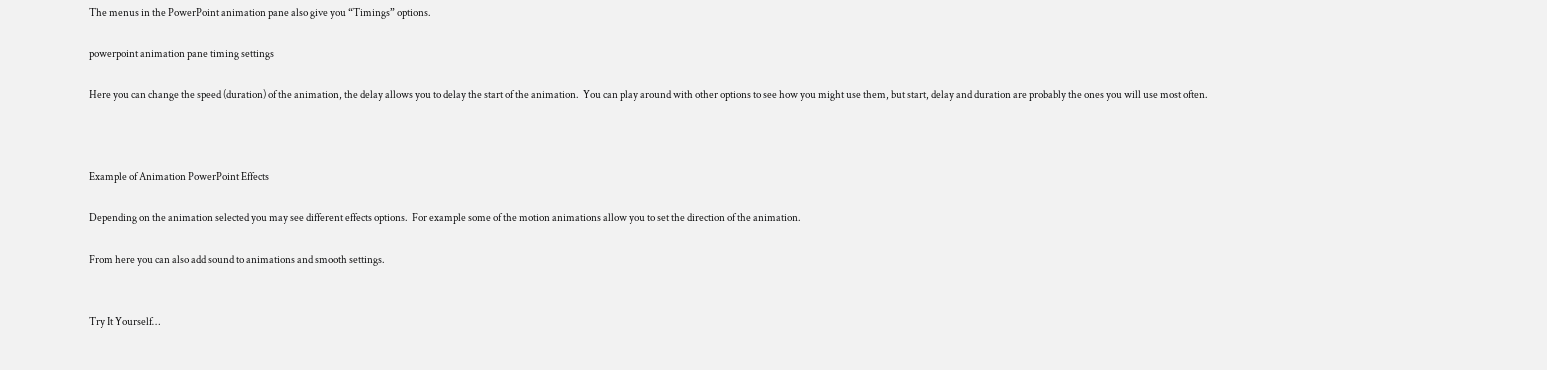The menus in the PowerPoint animation pane also give you “Timings” options.

powerpoint animation pane timing settings

Here you can change the speed (duration) of the animation, the delay allows you to delay the start of the animation.  You can play around with other options to see how you might use them, but start, delay and duration are probably the ones you will use most often.



Example of Animation PowerPoint Effects

Depending on the animation selected you may see different effects options.  For example some of the motion animations allow you to set the direction of the animation.

From here you can also add sound to animations and smooth settings.


Try It Yourself…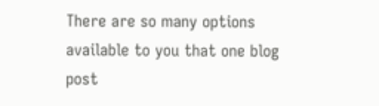There are so many options available to you that one blog post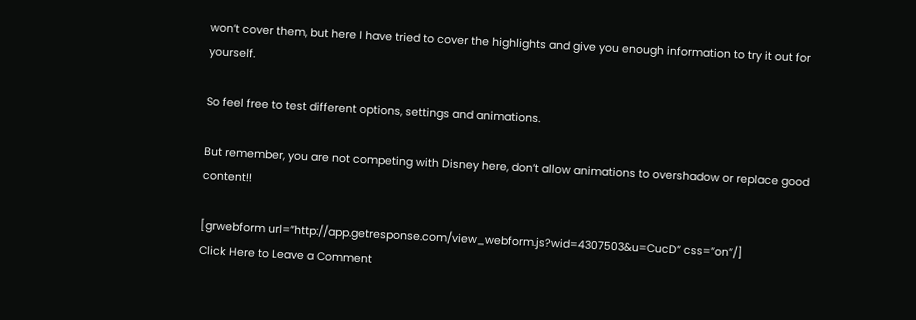won’t cover them, but here I have tried to cover the highlights and give you enough information to try it out for yourself.

So feel free to test different options, settings and animations.

But remember, you are not competing with Disney here, don’t allow animations to overshadow or replace good content!!

[grwebform url=”http://app.getresponse.com/view_webform.js?wid=4307503&u=CucD” css=”on”/]
Click Here to Leave a Comment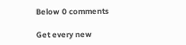Below 0 comments

Get every new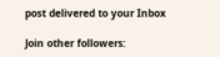post delivered to your Inbox

Join other followers: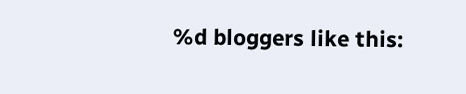%d bloggers like this: